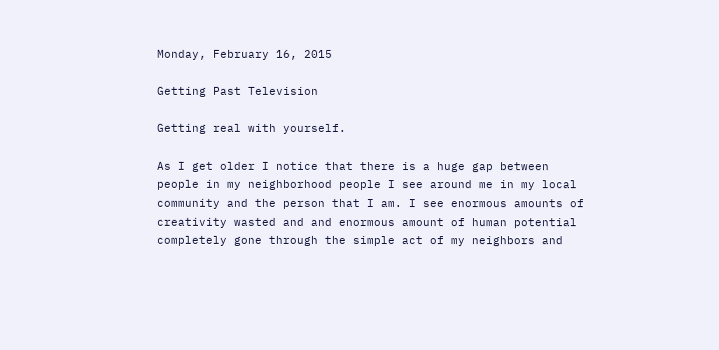Monday, February 16, 2015

Getting Past Television

Getting real with yourself.

As I get older I notice that there is a huge gap between people in my neighborhood people I see around me in my local community and the person that I am. I see enormous amounts of creativity wasted and and enormous amount of human potential completely gone through the simple act of my neighbors and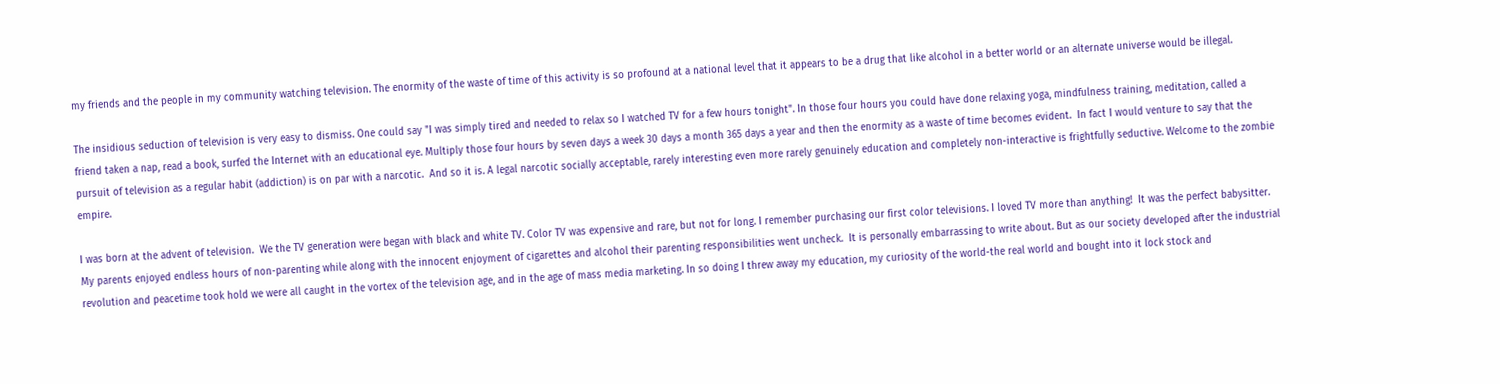my friends and the people in my community watching television. The enormity of the waste of time of this activity is so profound at a national level that it appears to be a drug that like alcohol in a better world or an alternate universe would be illegal.

The insidious seduction of television is very easy to dismiss. One could say "I was simply tired and needed to relax so I watched TV for a few hours tonight". In those four hours you could have done relaxing yoga, mindfulness training, meditation, called a friend taken a nap, read a book, surfed the Internet with an educational eye. Multiply those four hours by seven days a week 30 days a month 365 days a year and then the enormity as a waste of time becomes evident.  In fact I would venture to say that the pursuit of television as a regular habit (addiction) is on par with a narcotic.  And so it is. A legal narcotic socially acceptable, rarely interesting even more rarely genuinely education and completely non-interactive is frightfully seductive. Welcome to the zombie empire.

I was born at the advent of television.  We the TV generation were began with black and white TV. Color TV was expensive and rare, but not for long. I remember purchasing our first color televisions. I loved TV more than anything!  It was the perfect babysitter.  My parents enjoyed endless hours of non-parenting while along with the innocent enjoyment of cigarettes and alcohol their parenting responsibilities went uncheck.  It is personally embarrassing to write about. But as our society developed after the industrial revolution and peacetime took hold we were all caught in the vortex of the television age, and in the age of mass media marketing. In so doing I threw away my education, my curiosity of the world-the real world and bought into it lock stock and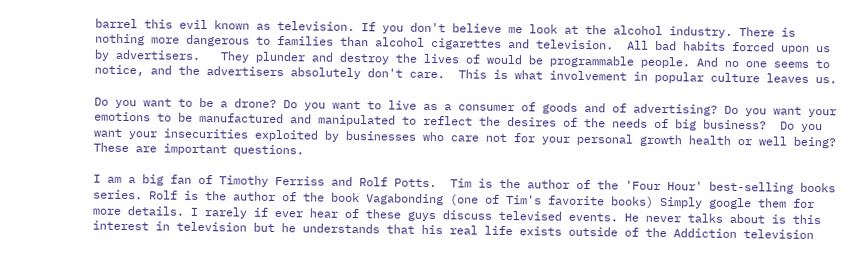barrel this evil known as television. If you don't believe me look at the alcohol industry. There is nothing more dangerous to families than alcohol cigarettes and television.  All bad habits forced upon us by advertisers.   They plunder and destroy the lives of would be programmable people. And no one seems to notice, and the advertisers absolutely don't care.  This is what involvement in popular culture leaves us.

Do you want to be a drone? Do you want to live as a consumer of goods and of advertising? Do you want your emotions to be manufactured and manipulated to reflect the desires of the needs of big business?  Do you want your insecurities exploited by businesses who care not for your personal growth health or well being? These are important questions.

I am a big fan of Timothy Ferriss and Rolf Potts.  Tim is the author of the 'Four Hour' best-selling books series. Rolf is the author of the book Vagabonding (one of Tim's favorite books) Simply google them for more details. I rarely if ever hear of these guys discuss televised events. He never talks about is this interest in television but he understands that his real life exists outside of the Addiction television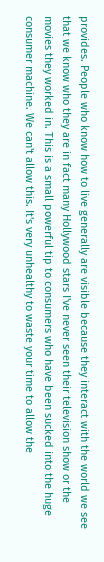provides. People who know how to live generally are visible because they interact with the world we see that we know who they are in fact many Hollywood stars I've never seen their television show or the movies they worked in. This is a small powerful tip to consumers who have been sucked into the huge consumer machine. We can't allow this. It's very unhealthy to waste your time to allow the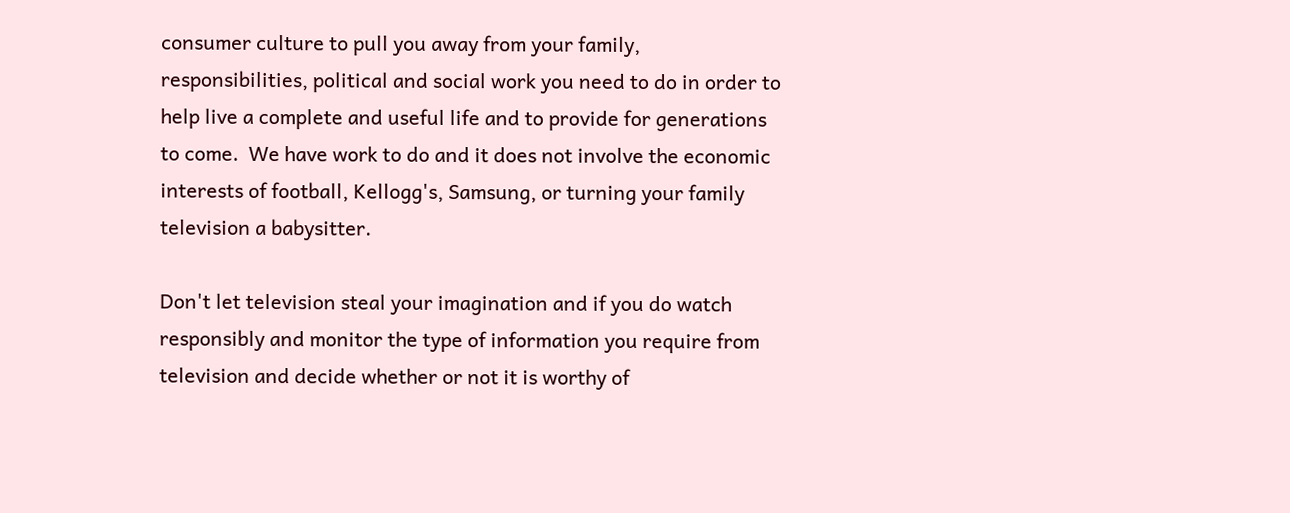consumer culture to pull you away from your family, responsibilities, political and social work you need to do in order to help live a complete and useful life and to provide for generations to come.  We have work to do and it does not involve the economic interests of football, Kellogg's, Samsung, or turning your family television a babysitter.

Don't let television steal your imagination and if you do watch responsibly and monitor the type of information you require from television and decide whether or not it is worthy of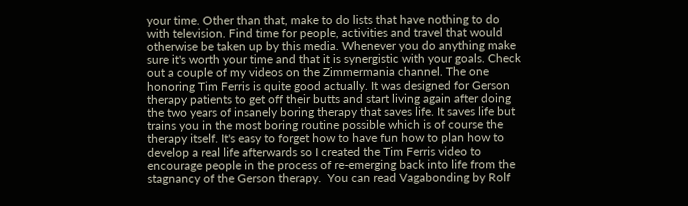your time. Other than that, make to do lists that have nothing to do with television. Find time for people, activities and travel that would otherwise be taken up by this media. Whenever you do anything make sure it's worth your time and that it is synergistic with your goals. Check out a couple of my videos on the Zimmermania channel. The one honoring Tim Ferris is quite good actually. It was designed for Gerson therapy patients to get off their butts and start living again after doing the two years of insanely boring therapy that saves life. It saves life but trains you in the most boring routine possible which is of course the therapy itself. It's easy to forget how to have fun how to plan how to develop a real life afterwards so I created the Tim Ferris video to encourage people in the process of re-emerging back into life from the stagnancy of the Gerson therapy.  You can read Vagabonding by Rolf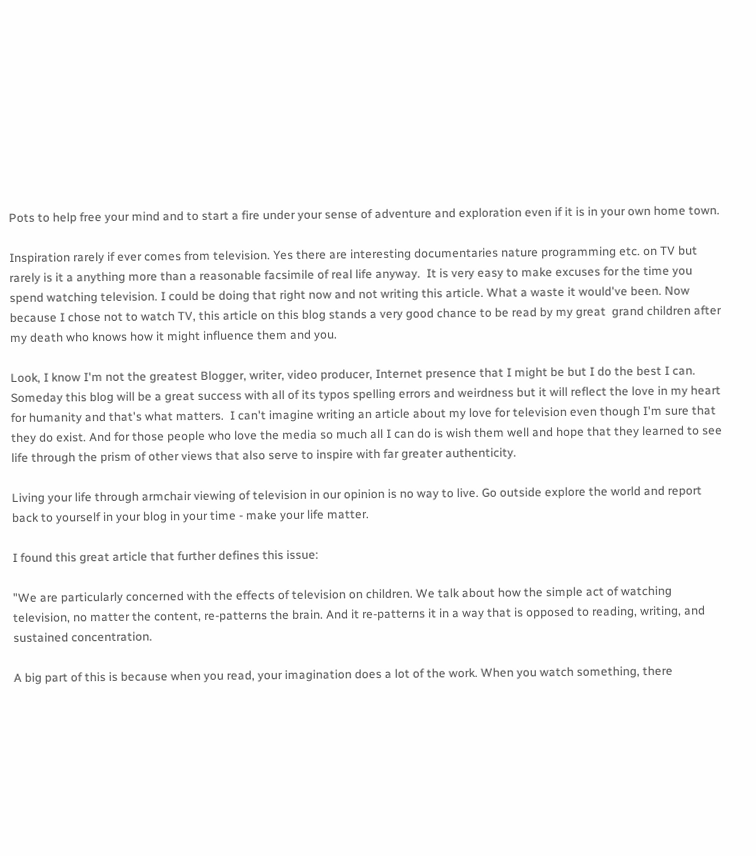Pots to help free your mind and to start a fire under your sense of adventure and exploration even if it is in your own home town.

Inspiration rarely if ever comes from television. Yes there are interesting documentaries nature programming etc. on TV but rarely is it a anything more than a reasonable facsimile of real life anyway.  It is very easy to make excuses for the time you spend watching television. I could be doing that right now and not writing this article. What a waste it would've been. Now because I chose not to watch TV, this article on this blog stands a very good chance to be read by my great  grand children after my death who knows how it might influence them and you.

Look, I know I'm not the greatest Blogger, writer, video producer, Internet presence that I might be but I do the best I can.  Someday this blog will be a great success with all of its typos spelling errors and weirdness but it will reflect the love in my heart for humanity and that's what matters.  I can't imagine writing an article about my love for television even though I'm sure that they do exist. And for those people who love the media so much all I can do is wish them well and hope that they learned to see life through the prism of other views that also serve to inspire with far greater authenticity.

Living your life through armchair viewing of television in our opinion is no way to live. Go outside explore the world and report back to yourself in your blog in your time - make your life matter.

I found this great article that further defines this issue:

"We are particularly concerned with the effects of television on children. We talk about how the simple act of watching television, no matter the content, re-patterns the brain. And it re-patterns it in a way that is opposed to reading, writing, and sustained concentration.

A big part of this is because when you read, your imagination does a lot of the work. When you watch something, there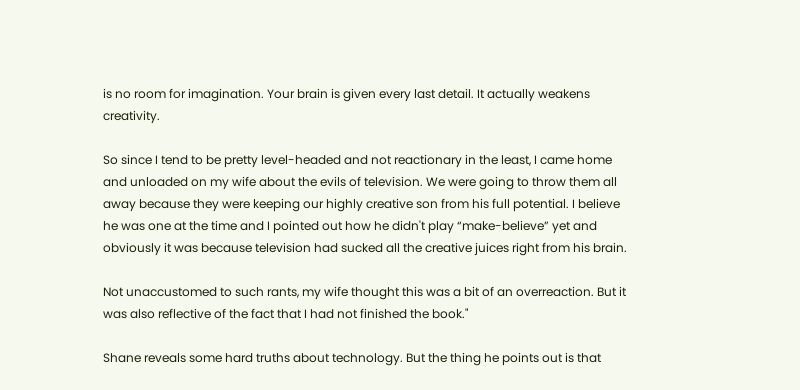is no room for imagination. Your brain is given every last detail. It actually weakens creativity.

So since I tend to be pretty level-headed and not reactionary in the least, I came home and unloaded on my wife about the evils of television. We were going to throw them all away because they were keeping our highly creative son from his full potential. I believe he was one at the time and I pointed out how he didn't play “make-believe” yet and obviously it was because television had sucked all the creative juices right from his brain.

Not unaccustomed to such rants, my wife thought this was a bit of an overreaction. But it was also reflective of the fact that I had not finished the book."

Shane reveals some hard truths about technology. But the thing he points out is that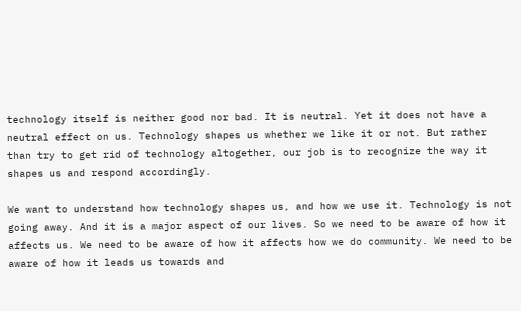technology itself is neither good nor bad. It is neutral. Yet it does not have a neutral effect on us. Technology shapes us whether we like it or not. But rather than try to get rid of technology altogether, our job is to recognize the way it shapes us and respond accordingly.

We want to understand how technology shapes us, and how we use it. Technology is not going away. And it is a major aspect of our lives. So we need to be aware of how it affects us. We need to be aware of how it affects how we do community. We need to be aware of how it leads us towards and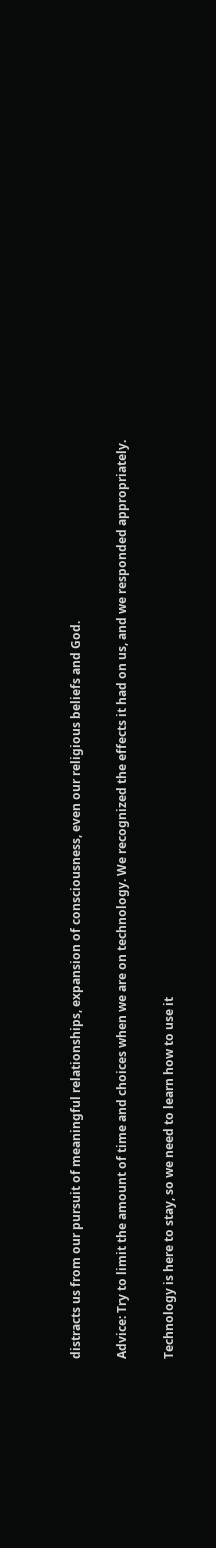distracts us from our pursuit of meaningful relationships, expansion of consciousness, even our religious beliefs and God.

Advice: Try to limit the amount of time and choices when we are on technology. We recognized the effects it had on us, and we responded appropriately.

Technology is here to stay, so we need to learn how to use it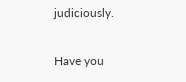judiciously.

Have you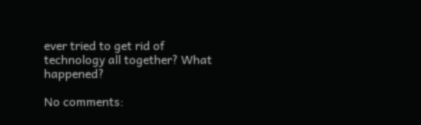ever tried to get rid of technology all together? What happened?

No comments: